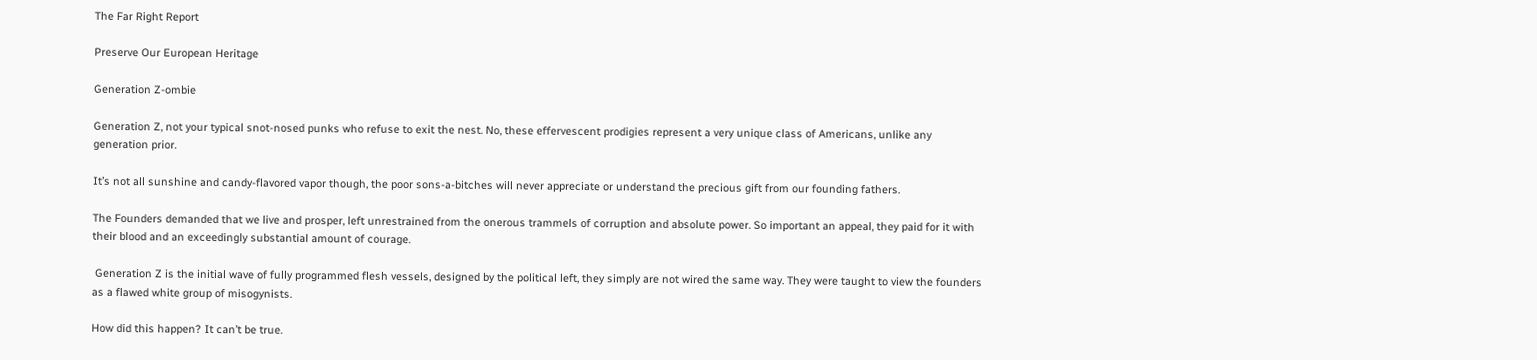The Far Right Report

Preserve Our European Heritage

Generation Z-ombie

Generation Z, not your typical snot-nosed punks who refuse to exit the nest. No, these effervescent prodigies represent a very unique class of Americans, unlike any generation prior.

It’s not all sunshine and candy-flavored vapor though, the poor sons-a-bitches will never appreciate or understand the precious gift from our founding fathers.

The Founders demanded that we live and prosper, left unrestrained from the onerous trammels of corruption and absolute power. So important an appeal, they paid for it with their blood and an exceedingly substantial amount of courage.

 Generation Z is the initial wave of fully programmed flesh vessels, designed by the political left, they simply are not wired the same way. They were taught to view the founders as a flawed white group of misogynists.

How did this happen? It can’t be true.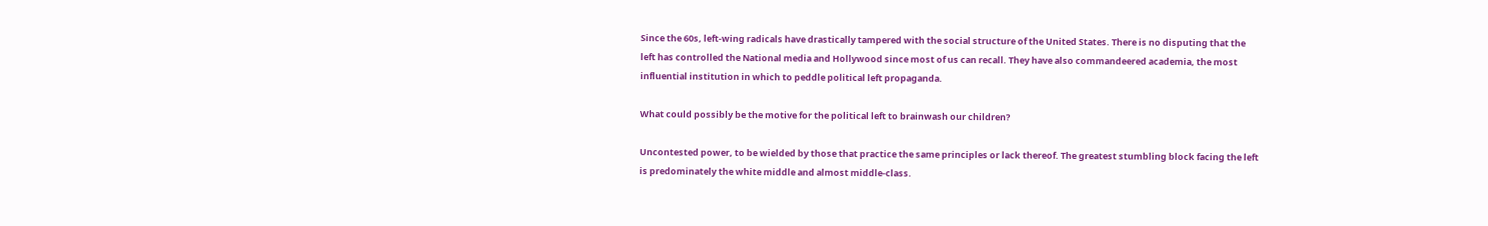Since the 60s, left-wing radicals have drastically tampered with the social structure of the United States. There is no disputing that the left has controlled the National media and Hollywood since most of us can recall. They have also commandeered academia, the most influential institution in which to peddle political left propaganda.

What could possibly be the motive for the political left to brainwash our children?

Uncontested power, to be wielded by those that practice the same principles or lack thereof. The greatest stumbling block facing the left is predominately the white middle and almost middle-class.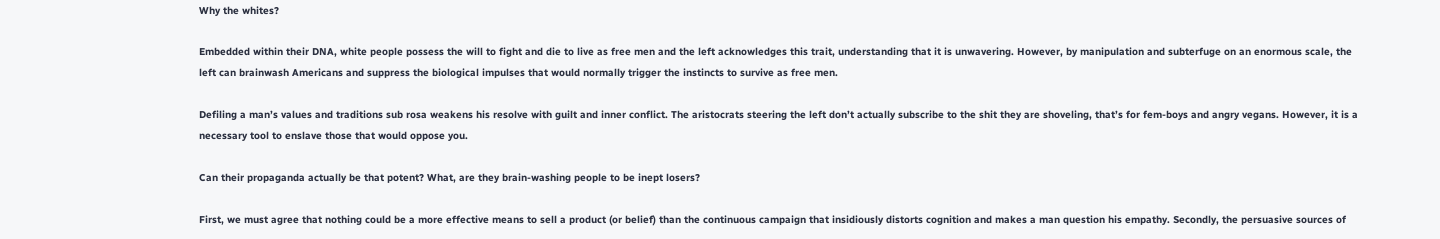Why the whites?

Embedded within their DNA, white people possess the will to fight and die to live as free men and the left acknowledges this trait, understanding that it is unwavering. However, by manipulation and subterfuge on an enormous scale, the left can brainwash Americans and suppress the biological impulses that would normally trigger the instincts to survive as free men.

Defiling a man’s values and traditions sub rosa weakens his resolve with guilt and inner conflict. The aristocrats steering the left don’t actually subscribe to the shit they are shoveling, that’s for fem-boys and angry vegans. However, it is a necessary tool to enslave those that would oppose you.

Can their propaganda actually be that potent? What, are they brain-washing people to be inept losers?

First, we must agree that nothing could be a more effective means to sell a product (or belief) than the continuous campaign that insidiously distorts cognition and makes a man question his empathy. Secondly, the persuasive sources of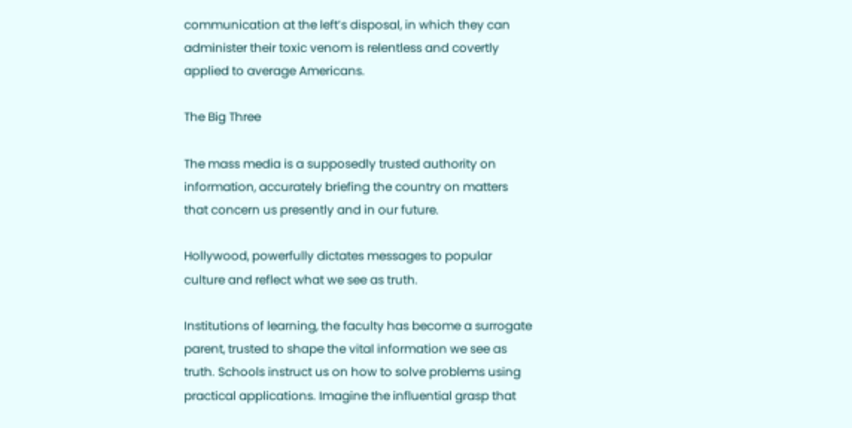communication at the left’s disposal, in which they can administer their toxic venom is relentless and covertly applied to average Americans.

The Big Three

The mass media is a supposedly trusted authority on information, accurately briefing the country on matters that concern us presently and in our future.

Hollywood, powerfully dictates messages to popular culture and reflect what we see as truth.

Institutions of learning, the faculty has become a surrogate parent, trusted to shape the vital information we see as truth. Schools instruct us on how to solve problems using practical applications. Imagine the influential grasp that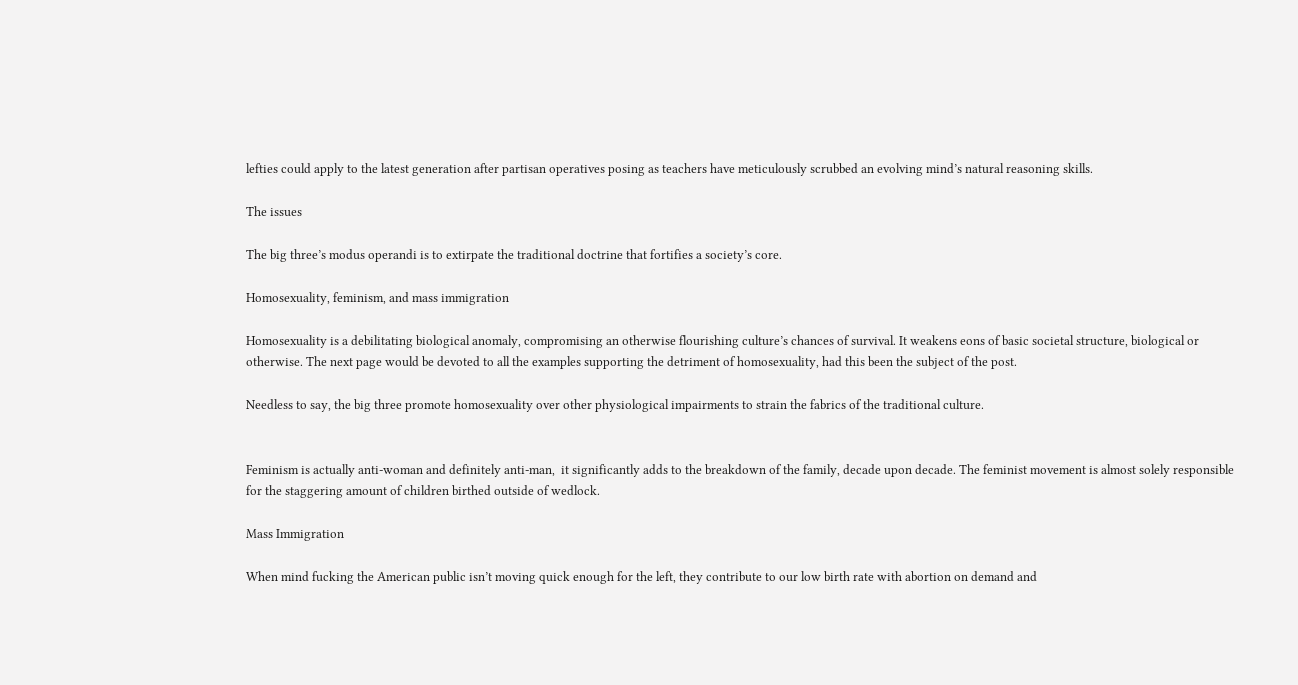lefties could apply to the latest generation after partisan operatives posing as teachers have meticulously scrubbed an evolving mind’s natural reasoning skills.

The issues

The big three’s modus operandi is to extirpate the traditional doctrine that fortifies a society’s core.

Homosexuality, feminism, and mass immigration

Homosexuality is a debilitating biological anomaly, compromising an otherwise flourishing culture’s chances of survival. It weakens eons of basic societal structure, biological or otherwise. The next page would be devoted to all the examples supporting the detriment of homosexuality, had this been the subject of the post.

Needless to say, the big three promote homosexuality over other physiological impairments to strain the fabrics of the traditional culture.


Feminism is actually anti-woman and definitely anti-man,  it significantly adds to the breakdown of the family, decade upon decade. The feminist movement is almost solely responsible for the staggering amount of children birthed outside of wedlock.

Mass Immigration

When mind fucking the American public isn’t moving quick enough for the left, they contribute to our low birth rate with abortion on demand and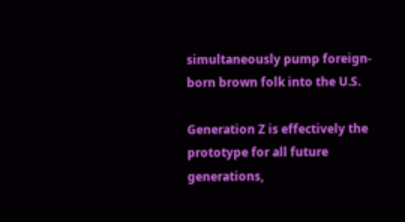simultaneously pump foreign-born brown folk into the U.S.

Generation Z is effectively the prototype for all future generations,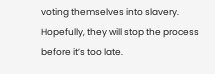voting themselves into slavery. Hopefully, they will stop the process before it’s too late.